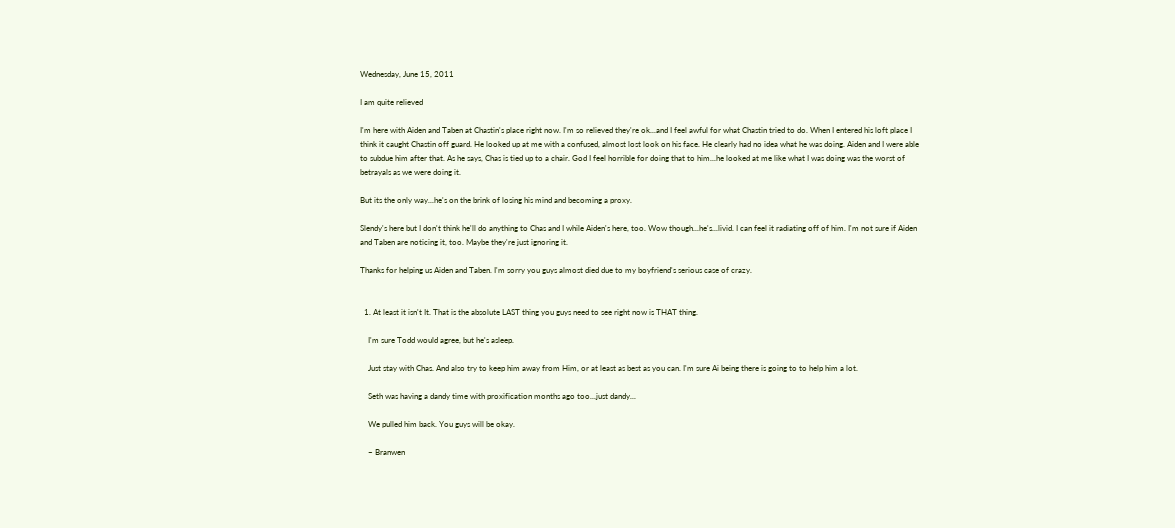Wednesday, June 15, 2011

I am quite relieved

I'm here with Aiden and Taben at Chastin's place right now. I'm so relieved they're ok...and I feel awful for what Chastin tried to do. When I entered his loft place I think it caught Chastin off guard. He looked up at me with a confused, almost lost look on his face. He clearly had no idea what he was doing. Aiden and I were able to subdue him after that. As he says, Chas is tied up to a chair. God I feel horrible for doing that to him...he looked at me like what I was doing was the worst of betrayals as we were doing it.

But its the only way...he's on the brink of losing his mind and becoming a proxy.

Slendy's here but I don't think he'll do anything to Chas and I while Aiden's here, too. Wow though...he's...livid. I can feel it radiating off of him. I'm not sure if Aiden and Taben are noticing it, too. Maybe they're just ignoring it.

Thanks for helping us Aiden and Taben. I'm sorry you guys almost died due to my boyfriend's serious case of crazy.


  1. At least it isn't It. That is the absolute LAST thing you guys need to see right now is THAT thing.

    I'm sure Todd would agree, but he's asleep.

    Just stay with Chas. And also try to keep him away from Him, or at least as best as you can. I'm sure Ai being there is going to to help him a lot.

    Seth was having a dandy time with proxification months ago too...just dandy...

    We pulled him back. You guys will be okay.

    ~ Branwen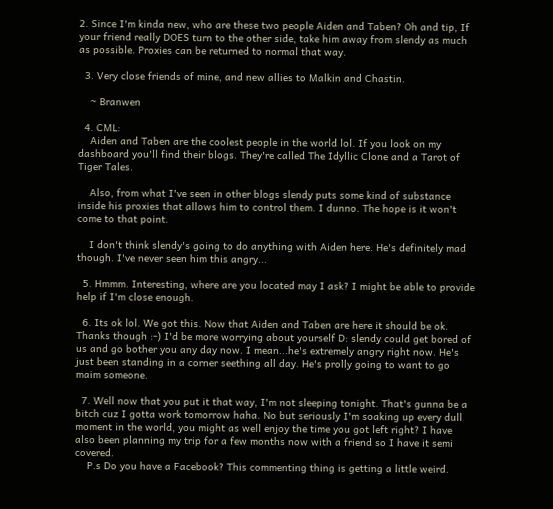2. Since I'm kinda new, who are these two people Aiden and Taben? Oh and tip, If your friend really DOES turn to the other side, take him away from slendy as much as possible. Proxies can be returned to normal that way.

  3. Very close friends of mine, and new allies to Malkin and Chastin.

    ~ Branwen

  4. CML:
    Aiden and Taben are the coolest people in the world lol. If you look on my dashboard you'll find their blogs. They're called The Idyllic Clone and a Tarot of Tiger Tales.

    Also, from what I've seen in other blogs slendy puts some kind of substance inside his proxies that allows him to control them. I dunno. The hope is it won't come to that point.

    I don't think slendy's going to do anything with Aiden here. He's definitely mad though. I've never seen him this angry...

  5. Hmmm. Interesting, where are you located may I ask? I might be able to provide help if I'm close enough.

  6. Its ok lol. We got this. Now that Aiden and Taben are here it should be ok. Thanks though :-) I'd be more worrying about yourself D: slendy could get bored of us and go bother you any day now. I mean...he's extremely angry right now. He's just been standing in a corner seething all day. He's prolly going to want to go maim someone.

  7. Well now that you put it that way, I'm not sleeping tonight. That's gunna be a bitch cuz I gotta work tomorrow haha. No but seriously I'm soaking up every dull moment in the world, you might as well enjoy the time you got left right? I have also been planning my trip for a few months now with a friend so I have it semi covered.
    P.s Do you have a Facebook? This commenting thing is getting a little weird.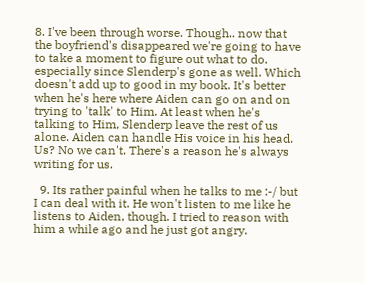8. I've been through worse. Though.. now that the boyfriend's disappeared we're going to have to take a moment to figure out what to do. especially since Slenderp's gone as well. Which doesn't add up to good in my book. It's better when he's here where Aiden can go on and on trying to 'talk' to Him. At least when he's talking to Him, Slenderp leave the rest of us alone. Aiden can handle His voice in his head. Us? No we can't. There's a reason he's always writing for us.

  9. Its rather painful when he talks to me :-/ but I can deal with it. He won't listen to me like he listens to Aiden, though. I tried to reason with him a while ago and he just got angry.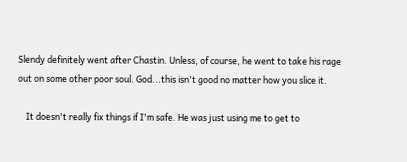Slendy definitely went after Chastin. Unless, of course, he went to take his rage out on some other poor soul. God...this isn't good no matter how you slice it.

    It doesn't really fix things if I'm safe. He was just using me to get to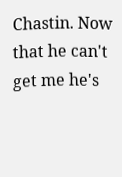Chastin. Now that he can't get me he's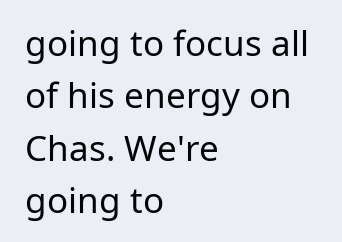going to focus all of his energy on Chas. We're going to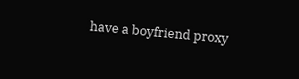have a boyfriend proxy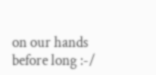on our hands before long :-/